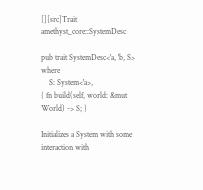[][src]Trait amethyst_core::SystemDesc

pub trait SystemDesc<'a, 'b, S> where
    S: System<'a>,
{ fn build(self, world: &mut World) -> S; }

Initializes a System with some interaction with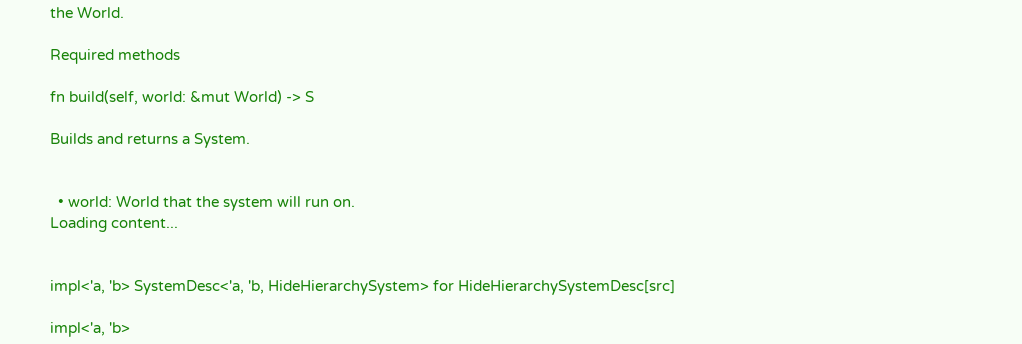the World.

Required methods

fn build(self, world: &mut World) -> S

Builds and returns a System.


  • world: World that the system will run on.
Loading content...


impl<'a, 'b> SystemDesc<'a, 'b, HideHierarchySystem> for HideHierarchySystemDesc[src]

impl<'a, 'b>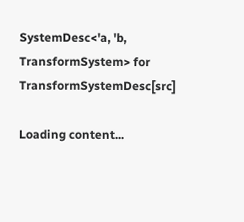SystemDesc<'a, 'b, TransformSystem> for TransformSystemDesc[src]

Loading content...